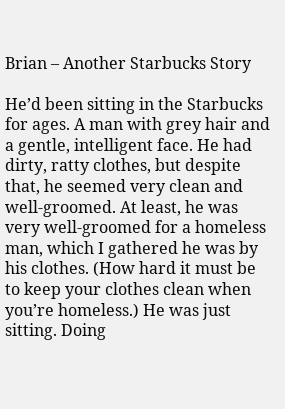Brian – Another Starbucks Story

He’d been sitting in the Starbucks for ages. A man with grey hair and a gentle, intelligent face. He had dirty, ratty clothes, but despite that, he seemed very clean and well-groomed. At least, he was very well-groomed for a homeless man, which I gathered he was by his clothes. (How hard it must be to keep your clothes clean when you’re homeless.) He was just sitting. Doing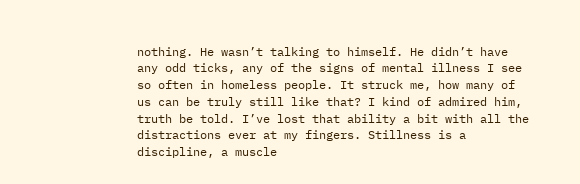nothing. He wasn’t talking to himself. He didn’t have any odd ticks, any of the signs of mental illness I see so often in homeless people. It struck me, how many of us can be truly still like that? I kind of admired him, truth be told. I’ve lost that ability a bit with all the distractions ever at my fingers. Stillness is a discipline, a muscle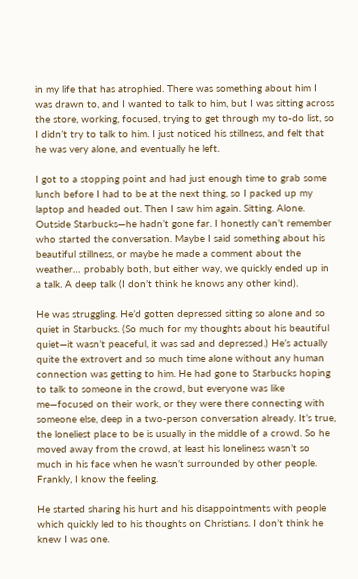in my life that has atrophied. There was something about him I was drawn to, and I wanted to talk to him, but I was sitting across the store, working, focused, trying to get through my to-do list, so I didn’t try to talk to him. I just noticed his stillness, and felt that he was very alone, and eventually he left.

I got to a stopping point and had just enough time to grab some lunch before I had to be at the next thing, so I packed up my laptop and headed out. Then I saw him again. Sitting. Alone. Outside Starbucks—he hadn’t gone far. I honestly can’t remember who started the conversation. Maybe I said something about his beautiful stillness, or maybe he made a comment about the weather… probably both, but either way, we quickly ended up in a talk. A deep talk (I don’t think he knows any other kind).

He was struggling. He’d gotten depressed sitting so alone and so quiet in Starbucks. (So much for my thoughts about his beautiful quiet—it wasn’t peaceful, it was sad and depressed.) He’s actually quite the extrovert and so much time alone without any human connection was getting to him. He had gone to Starbucks hoping to talk to someone in the crowd, but everyone was like me—focused on their work, or they were there connecting with someone else, deep in a two-person conversation already. It’s true, the loneliest place to be is usually in the middle of a crowd. So he moved away from the crowd, at least his loneliness wasn’t so much in his face when he wasn’t surrounded by other people. Frankly, I know the feeling.

He started sharing his hurt and his disappointments with people which quickly led to his thoughts on Christians. I don’t think he knew I was one.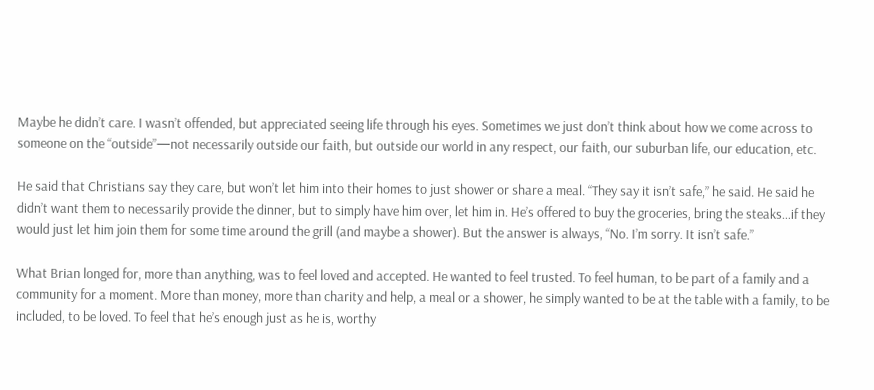Maybe he didn’t care. I wasn’t offended, but appreciated seeing life through his eyes. Sometimes we just don’t think about how we come across to someone on the “outside”—not necessarily outside our faith, but outside our world in any respect, our faith, our suburban life, our education, etc.

He said that Christians say they care, but won’t let him into their homes to just shower or share a meal. “They say it isn’t safe,” he said. He said he didn’t want them to necessarily provide the dinner, but to simply have him over, let him in. He’s offered to buy the groceries, bring the steaks…if they would just let him join them for some time around the grill (and maybe a shower). But the answer is always, “No. I’m sorry. It isn’t safe.”

What Brian longed for, more than anything, was to feel loved and accepted. He wanted to feel trusted. To feel human, to be part of a family and a community for a moment. More than money, more than charity and help, a meal or a shower, he simply wanted to be at the table with a family, to be included, to be loved. To feel that he’s enough just as he is, worthy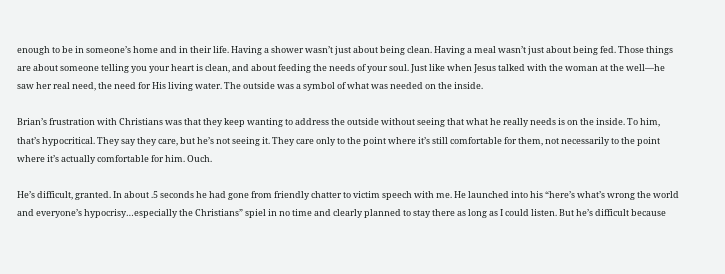enough to be in someone’s home and in their life. Having a shower wasn’t just about being clean. Having a meal wasn’t just about being fed. Those things are about someone telling you your heart is clean, and about feeding the needs of your soul. Just like when Jesus talked with the woman at the well—he saw her real need, the need for His living water. The outside was a symbol of what was needed on the inside.

Brian’s frustration with Christians was that they keep wanting to address the outside without seeing that what he really needs is on the inside. To him, that’s hypocritical. They say they care, but he’s not seeing it. They care only to the point where it’s still comfortable for them, not necessarily to the point where it’s actually comfortable for him. Ouch.

He’s difficult, granted. In about .5 seconds he had gone from friendly chatter to victim speech with me. He launched into his “here’s what’s wrong the world and everyone’s hypocrisy…especially the Christians” spiel in no time and clearly planned to stay there as long as I could listen. But he’s difficult because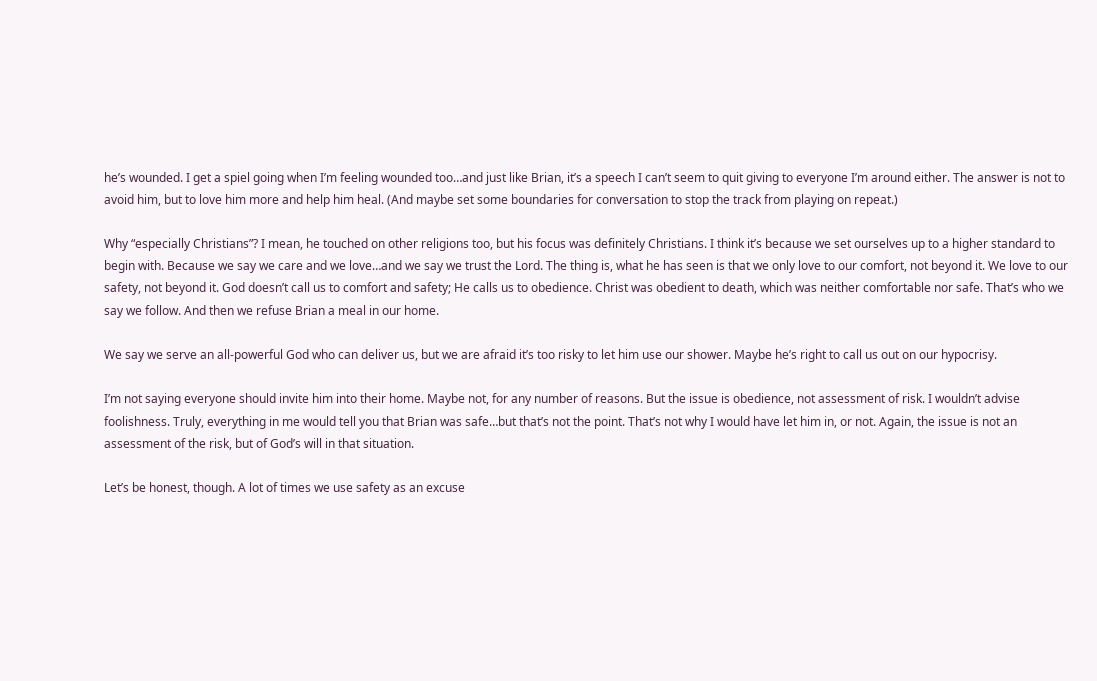he’s wounded. I get a spiel going when I’m feeling wounded too…and just like Brian, it’s a speech I can’t seem to quit giving to everyone I’m around either. The answer is not to avoid him, but to love him more and help him heal. (And maybe set some boundaries for conversation to stop the track from playing on repeat.)

Why “especially Christians”? I mean, he touched on other religions too, but his focus was definitely Christians. I think it’s because we set ourselves up to a higher standard to begin with. Because we say we care and we love…and we say we trust the Lord. The thing is, what he has seen is that we only love to our comfort, not beyond it. We love to our safety, not beyond it. God doesn’t call us to comfort and safety; He calls us to obedience. Christ was obedient to death, which was neither comfortable nor safe. That’s who we say we follow. And then we refuse Brian a meal in our home.

We say we serve an all-powerful God who can deliver us, but we are afraid it’s too risky to let him use our shower. Maybe he’s right to call us out on our hypocrisy.

I’m not saying everyone should invite him into their home. Maybe not, for any number of reasons. But the issue is obedience, not assessment of risk. I wouldn’t advise foolishness. Truly, everything in me would tell you that Brian was safe…but that’s not the point. That’s not why I would have let him in, or not. Again, the issue is not an assessment of the risk, but of God’s will in that situation.

Let’s be honest, though. A lot of times we use safety as an excuse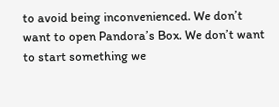to avoid being inconvenienced. We don’t want to open Pandora’s Box. We don’t want to start something we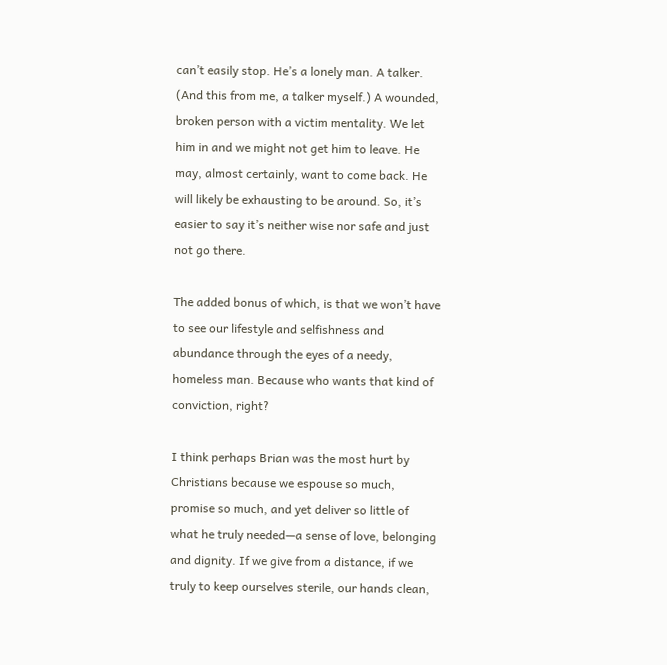can’t easily stop. He’s a lonely man. A talker. (And this from me, a talker myself.) A wounded, broken person with a victim mentality. We let him in and we might not get him to leave. He may, almost certainly, want to come back. He will likely be exhausting to be around. So, it’s easier to say it’s neither wise nor safe and just not go there.

The added bonus of which, is that we won’t have to see our lifestyle and selfishness and abundance through the eyes of a needy, homeless man. Because who wants that kind of conviction, right?

I think perhaps Brian was the most hurt by Christians because we espouse so much, promise so much, and yet deliver so little of what he truly needed—a sense of love, belonging and dignity. If we give from a distance, if we truly to keep ourselves sterile, our hands clean,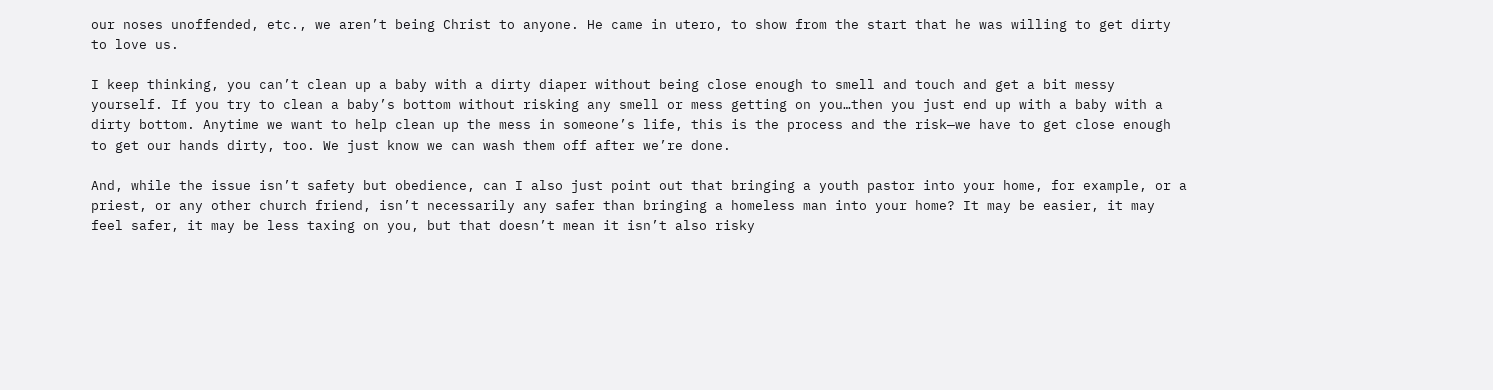our noses unoffended, etc., we aren’t being Christ to anyone. He came in utero, to show from the start that he was willing to get dirty to love us.

I keep thinking, you can’t clean up a baby with a dirty diaper without being close enough to smell and touch and get a bit messy yourself. If you try to clean a baby’s bottom without risking any smell or mess getting on you…then you just end up with a baby with a dirty bottom. Anytime we want to help clean up the mess in someone’s life, this is the process and the risk—we have to get close enough to get our hands dirty, too. We just know we can wash them off after we’re done.

And, while the issue isn’t safety but obedience, can I also just point out that bringing a youth pastor into your home, for example, or a priest, or any other church friend, isn’t necessarily any safer than bringing a homeless man into your home? It may be easier, it may feel safer, it may be less taxing on you, but that doesn’t mean it isn’t also risky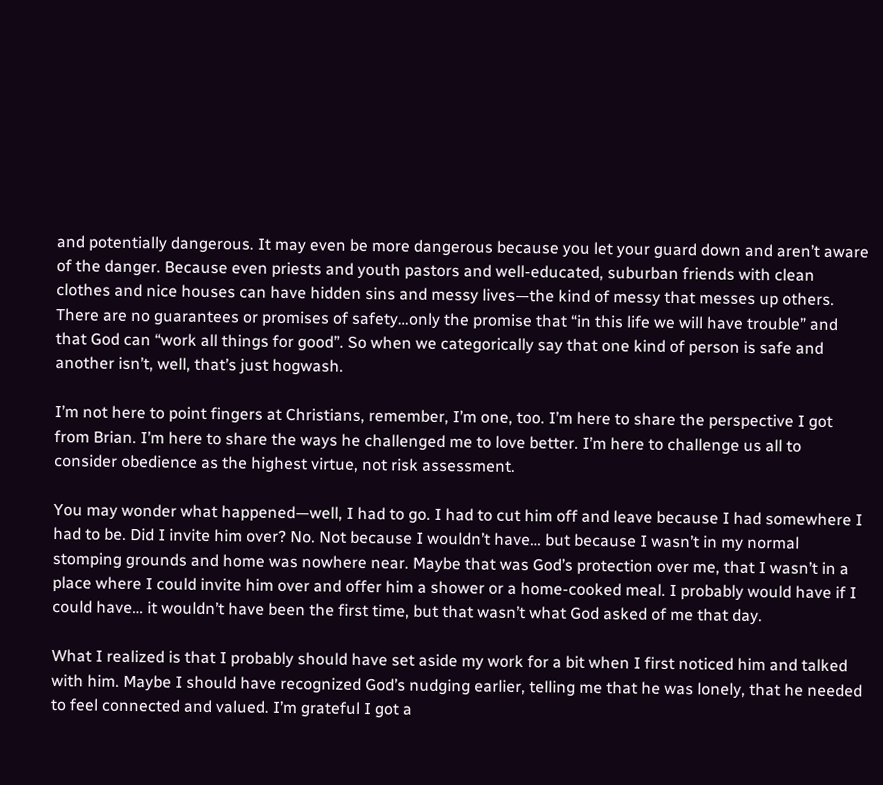and potentially dangerous. It may even be more dangerous because you let your guard down and aren’t aware of the danger. Because even priests and youth pastors and well-educated, suburban friends with clean clothes and nice houses can have hidden sins and messy lives—the kind of messy that messes up others. There are no guarantees or promises of safety…only the promise that “in this life we will have trouble” and that God can “work all things for good”. So when we categorically say that one kind of person is safe and another isn’t, well, that’s just hogwash.

I’m not here to point fingers at Christians, remember, I’m one, too. I’m here to share the perspective I got from Brian. I’m here to share the ways he challenged me to love better. I’m here to challenge us all to consider obedience as the highest virtue, not risk assessment.

You may wonder what happened—well, I had to go. I had to cut him off and leave because I had somewhere I had to be. Did I invite him over? No. Not because I wouldn’t have… but because I wasn’t in my normal stomping grounds and home was nowhere near. Maybe that was God’s protection over me, that I wasn’t in a place where I could invite him over and offer him a shower or a home-cooked meal. I probably would have if I could have… it wouldn’t have been the first time, but that wasn’t what God asked of me that day.

What I realized is that I probably should have set aside my work for a bit when I first noticed him and talked with him. Maybe I should have recognized God’s nudging earlier, telling me that he was lonely, that he needed to feel connected and valued. I’m grateful I got a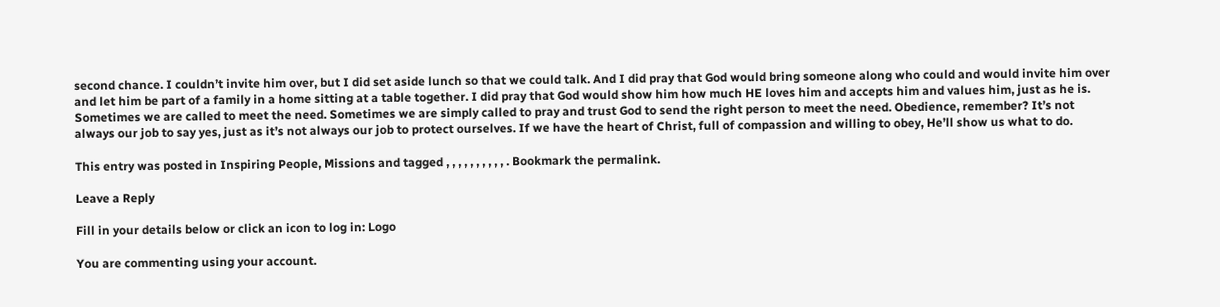second chance. I couldn’t invite him over, but I did set aside lunch so that we could talk. And I did pray that God would bring someone along who could and would invite him over and let him be part of a family in a home sitting at a table together. I did pray that God would show him how much HE loves him and accepts him and values him, just as he is. Sometimes we are called to meet the need. Sometimes we are simply called to pray and trust God to send the right person to meet the need. Obedience, remember? It’s not always our job to say yes, just as it’s not always our job to protect ourselves. If we have the heart of Christ, full of compassion and willing to obey, He’ll show us what to do.

This entry was posted in Inspiring People, Missions and tagged , , , , , , , , , , . Bookmark the permalink.

Leave a Reply

Fill in your details below or click an icon to log in: Logo

You are commenting using your account.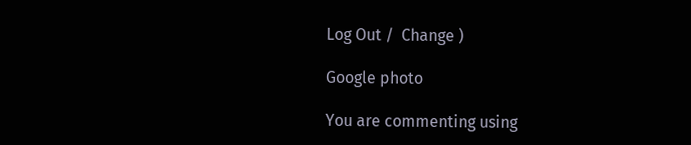Log Out /  Change )

Google photo

You are commenting using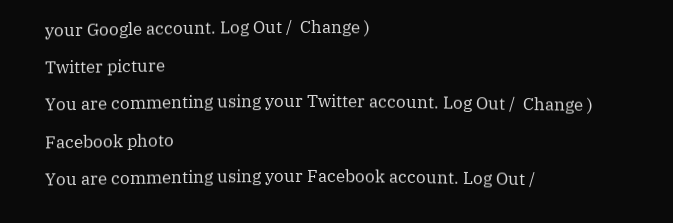your Google account. Log Out /  Change )

Twitter picture

You are commenting using your Twitter account. Log Out /  Change )

Facebook photo

You are commenting using your Facebook account. Log Out /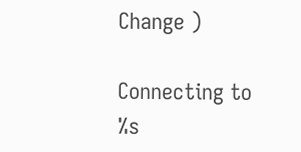Change )

Connecting to %s